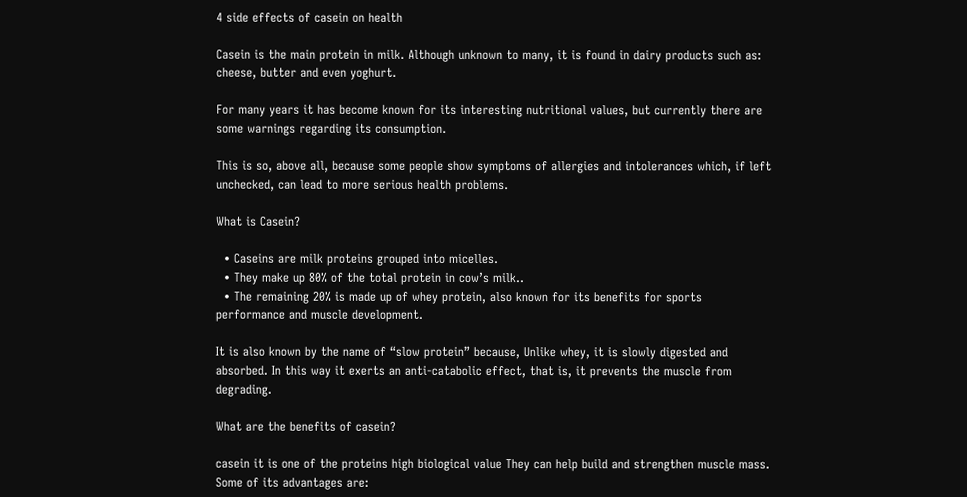4 side effects of casein on health

Casein is the main protein in milk. Although unknown to many, it is found in dairy products such as: cheese, butter and even yoghurt.

For many years it has become known for its interesting nutritional values, but currently there are some warnings regarding its consumption.

This is so, above all, because some people show symptoms of allergies and intolerances which, if left unchecked, can lead to more serious health problems.

What is Casein?

  • Caseins are milk proteins grouped into micelles.
  • They make up 80% of the total protein in cow’s milk..
  • The remaining 20% is made up of whey protein, also known for its benefits for sports performance and muscle development.

It is also known by the name of “slow protein” because, Unlike whey, it is slowly digested and absorbed. In this way it exerts an anti-catabolic effect, that is, it prevents the muscle from degrading.

What are the benefits of casein?

casein it is one of the proteins high biological value They can help build and strengthen muscle mass. Some of its advantages are: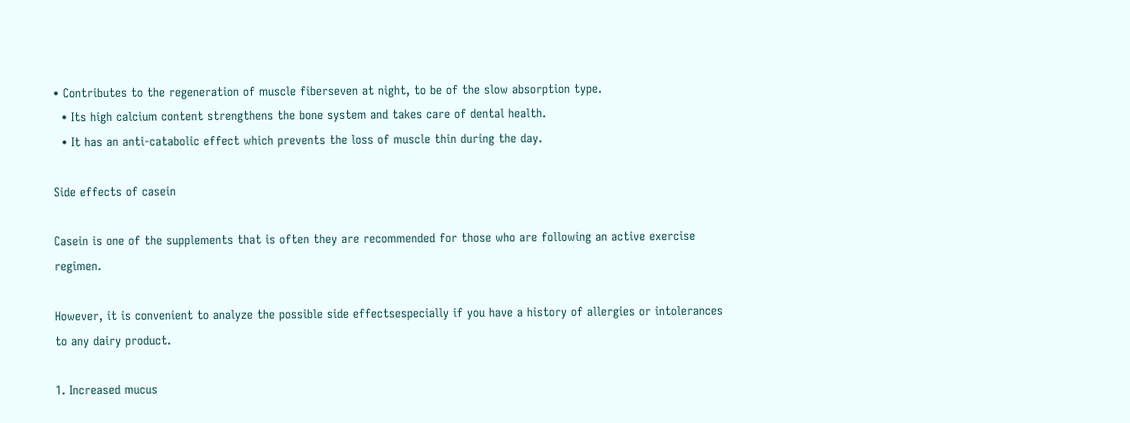• Contributes to the regeneration of muscle fiberseven at night, to be of the slow absorption type.
  • Its high calcium content strengthens the bone system and takes care of dental health.
  • It has an anti-catabolic effect which prevents the loss of muscle thin during the day.

Side effects of casein

Casein is one of the supplements that is often they are recommended for those who are following an active exercise regimen.

However, it is convenient to analyze the possible side effectsespecially if you have a history of allergies or intolerances to any dairy product.

1. Increased mucus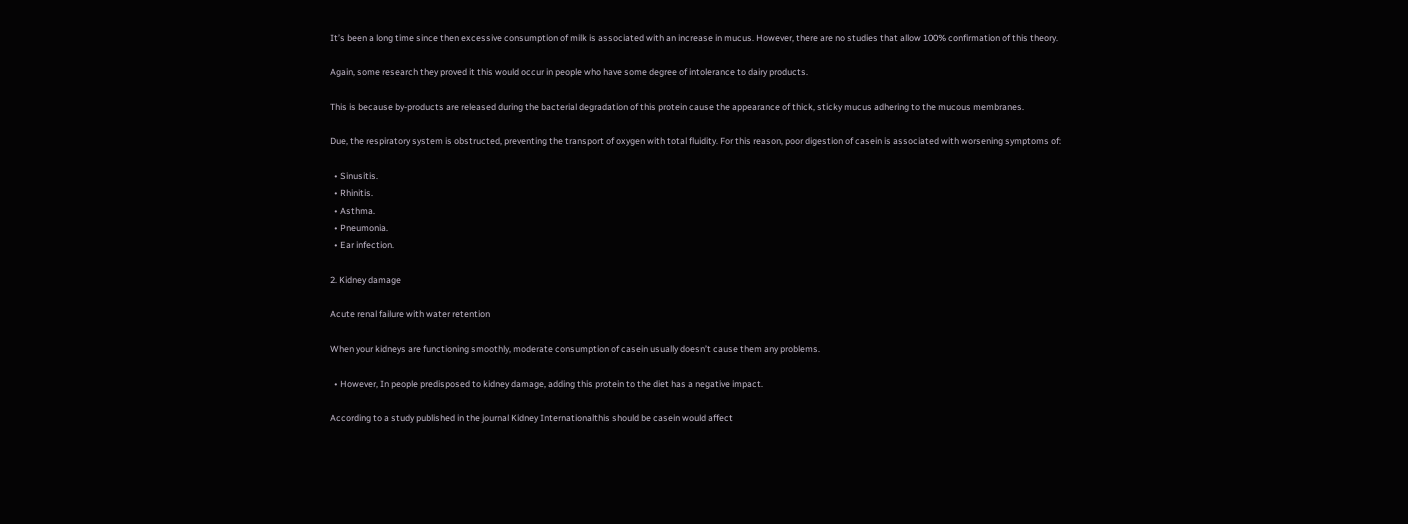It’s been a long time since then excessive consumption of milk is associated with an increase in mucus. However, there are no studies that allow 100% confirmation of this theory.

Again, some research they proved it this would occur in people who have some degree of intolerance to dairy products.

This is because by-products are released during the bacterial degradation of this protein cause the appearance of thick, sticky mucus adhering to the mucous membranes.

Due, the respiratory system is obstructed, preventing the transport of oxygen with total fluidity. For this reason, poor digestion of casein is associated with worsening symptoms of:

  • Sinusitis.
  • Rhinitis.
  • Asthma.
  • Pneumonia.
  • Ear infection.

2. Kidney damage

Acute renal failure with water retention

When your kidneys are functioning smoothly, moderate consumption of casein usually doesn’t cause them any problems.

  • However, In people predisposed to kidney damage, adding this protein to the diet has a negative impact.

According to a study published in the journal Kidney Internationalthis should be casein would affect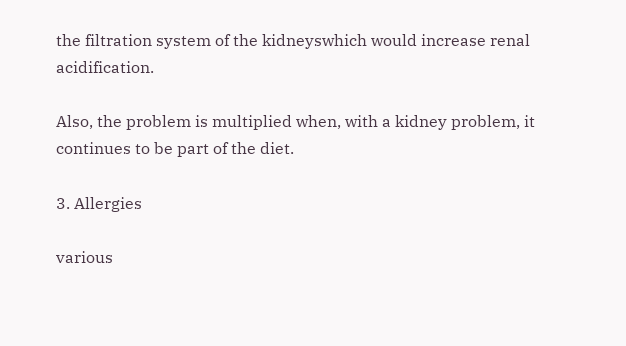the filtration system of the kidneyswhich would increase renal acidification.

Also, the problem is multiplied when, with a kidney problem, it continues to be part of the diet.

3. Allergies

various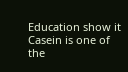Education show it Casein is one of the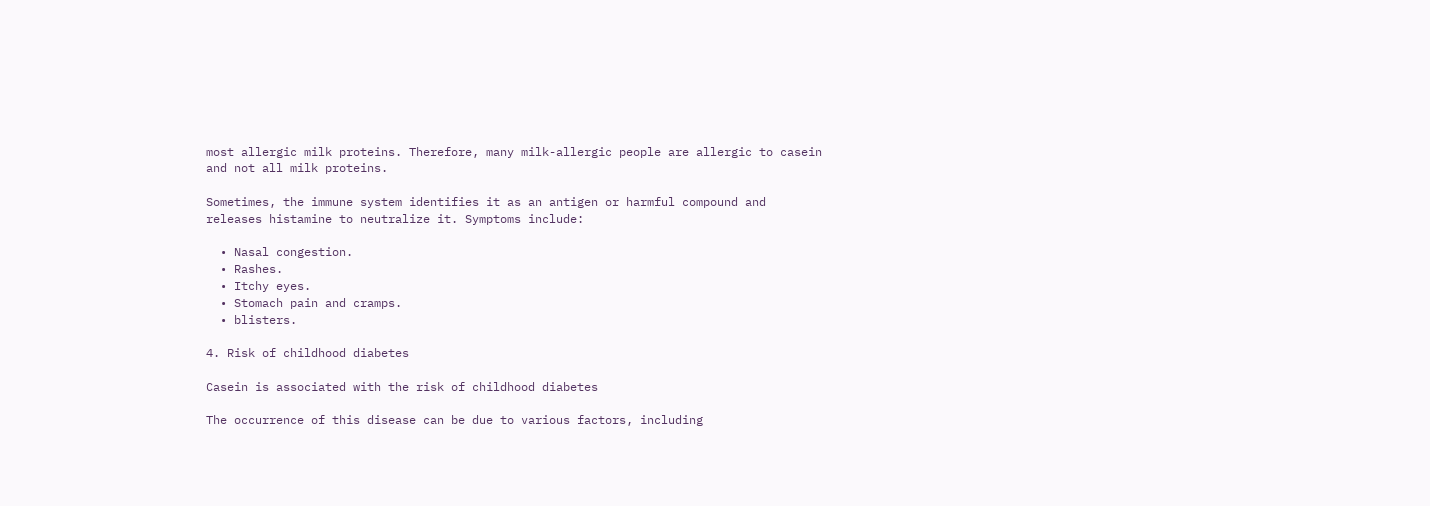most allergic milk proteins. Therefore, many milk-allergic people are allergic to casein and not all milk proteins.

Sometimes, the immune system identifies it as an antigen or harmful compound and releases histamine to neutralize it. Symptoms include:

  • Nasal congestion.
  • Rashes.
  • Itchy eyes.
  • Stomach pain and cramps.
  • blisters.

4. Risk of childhood diabetes

Casein is associated with the risk of childhood diabetes

The occurrence of this disease can be due to various factors, including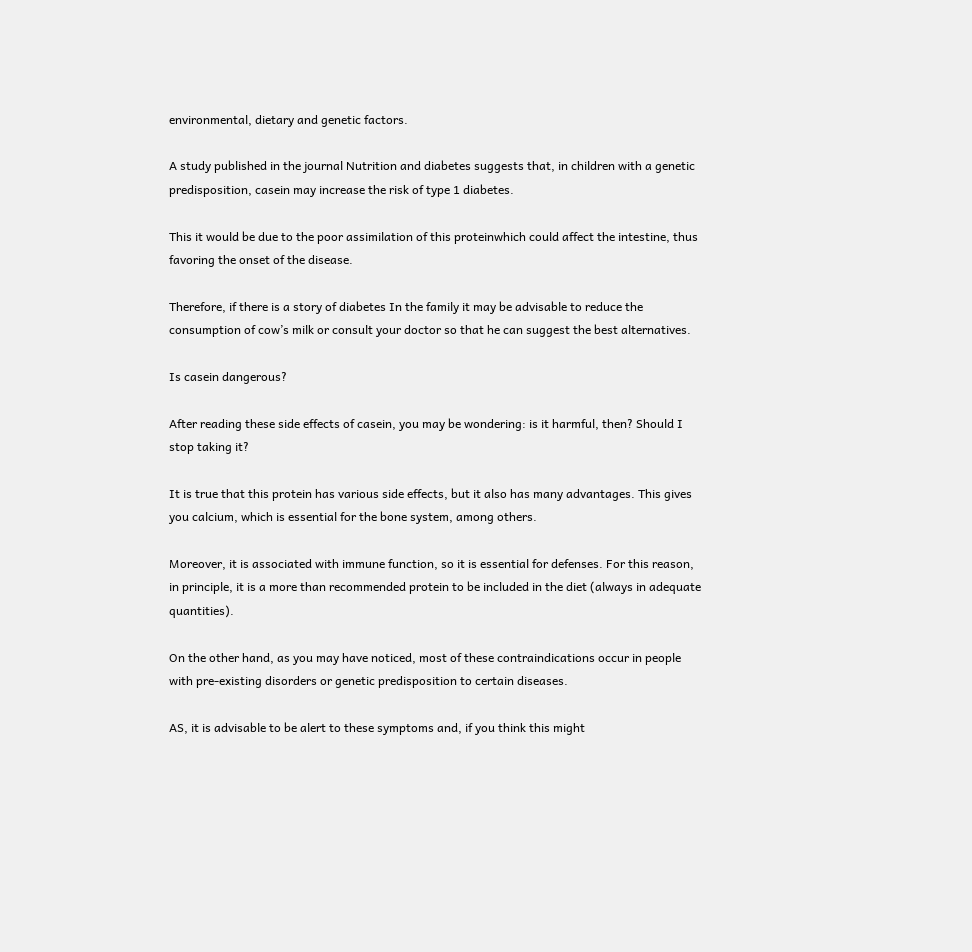environmental, dietary and genetic factors.

A study published in the journal Nutrition and diabetes suggests that, in children with a genetic predisposition, casein may increase the risk of type 1 diabetes.

This it would be due to the poor assimilation of this proteinwhich could affect the intestine, thus favoring the onset of the disease.

Therefore, if there is a story of diabetes In the family it may be advisable to reduce the consumption of cow’s milk or consult your doctor so that he can suggest the best alternatives.

Is casein dangerous?

After reading these side effects of casein, you may be wondering: is it harmful, then? Should I stop taking it?

It is true that this protein has various side effects, but it also has many advantages. This gives you calcium, which is essential for the bone system, among others.

Moreover, it is associated with immune function, so it is essential for defenses. For this reason, in principle, it is a more than recommended protein to be included in the diet (always in adequate quantities).

On the other hand, as you may have noticed, most of these contraindications occur in people with pre-existing disorders or genetic predisposition to certain diseases.

AS, it is advisable to be alert to these symptoms and, if you think this might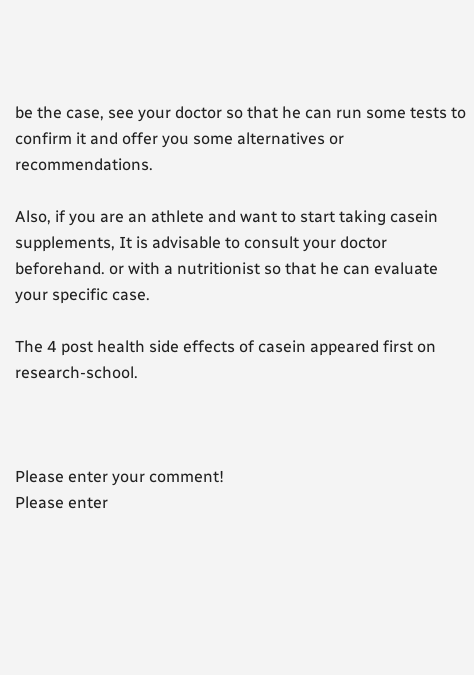be the case, see your doctor so that he can run some tests to confirm it and offer you some alternatives or recommendations.

Also, if you are an athlete and want to start taking casein supplements, It is advisable to consult your doctor beforehand. or with a nutritionist so that he can evaluate your specific case.

The 4 post health side effects of casein appeared first on research-school.



Please enter your comment!
Please enter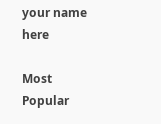your name here

Most Popular